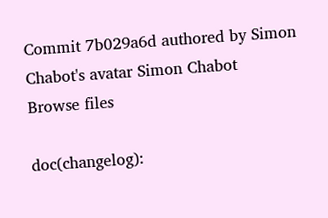Commit 7b029a6d authored by Simon Chabot's avatar Simon Chabot
Browse files

doc(changelog):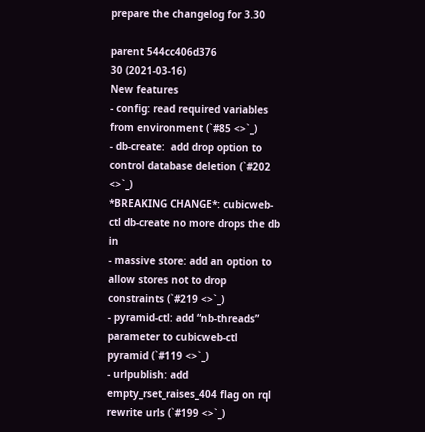prepare the changelog for 3.30

parent 544cc406d376
30 (2021-03-16)
New features
- config: read required variables from environment (`#85 <>`_)
- db-create:  add drop option to control database deletion (`#202 <>`_)
*BREAKING CHANGE*: cubicweb-ctl db-create no more drops the db in
- massive store: add an option to allow stores not to drop constraints (`#219 <>`_)
- pyramid-ctl: add “nb-threads” parameter to cubicweb-ctl pyramid (`#119 <>`_)
- urlpublish: add empty_rset_raises_404 flag on rql rewrite urls (`#199 <>`_)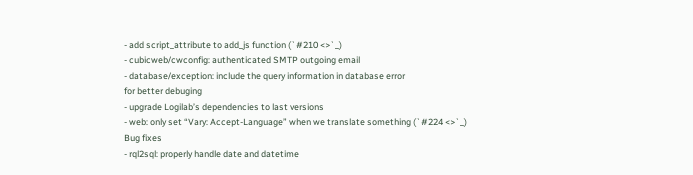- add script_attribute to add_js function (`#210 <>`_)
- cubicweb/cwconfig: authenticated SMTP outgoing email
- database/exception: include the query information in database error
for better debuging
- upgrade Logilab’s dependencies to last versions
- web: only set “Vary: Accept-Language” when we translate something (`#224 <>`_)
Bug fixes
- rql2sql: properly handle date and datetime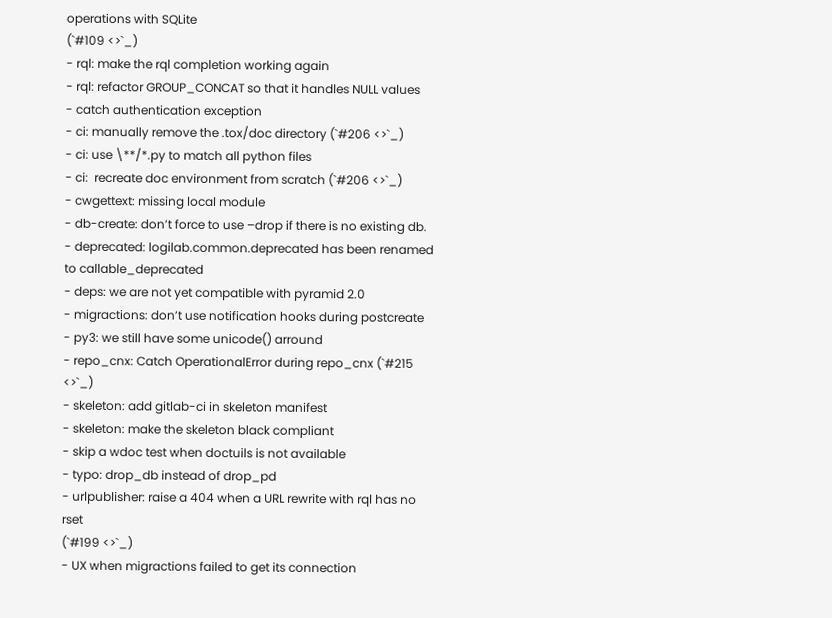operations with SQLite
(`#109 <>`_)
- rql: make the rql completion working again
- rql: refactor GROUP_CONCAT so that it handles NULL values
- catch authentication exception
- ci: manually remove the .tox/doc directory (`#206 <>`_)
- ci: use \**/*.py to match all python files
- ci:  recreate doc environment from scratch (`#206 <>`_)
- cwgettext: missing local module
- db-create: don’t force to use –drop if there is no existing db.
- deprecated: logilab.common.deprecated has been renamed to callable_deprecated
- deps: we are not yet compatible with pyramid 2.0
- migractions: don’t use notification hooks during postcreate
- py3: we still have some unicode() arround
- repo_cnx: Catch OperationalError during repo_cnx (`#215 <>`_)
- skeleton: add gitlab-ci in skeleton manifest
- skeleton: make the skeleton black compliant
- skip a wdoc test when doctuils is not available
- typo: drop_db instead of drop_pd
- urlpublisher: raise a 404 when a URL rewrite with rql has no rset
(`#199 <>`_)
- UX when migractions failed to get its connection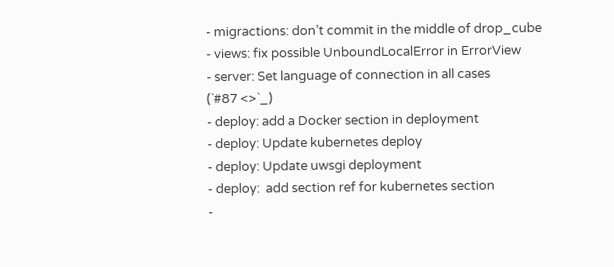- migractions: don’t commit in the middle of drop_cube
- views: fix possible UnboundLocalError in ErrorView
- server: Set language of connection in all cases
(`#87 <>`_)
- deploy: add a Docker section in deployment
- deploy: Update kubernetes deploy
- deploy: Update uwsgi deployment
- deploy:  add section ref for kubernetes section
-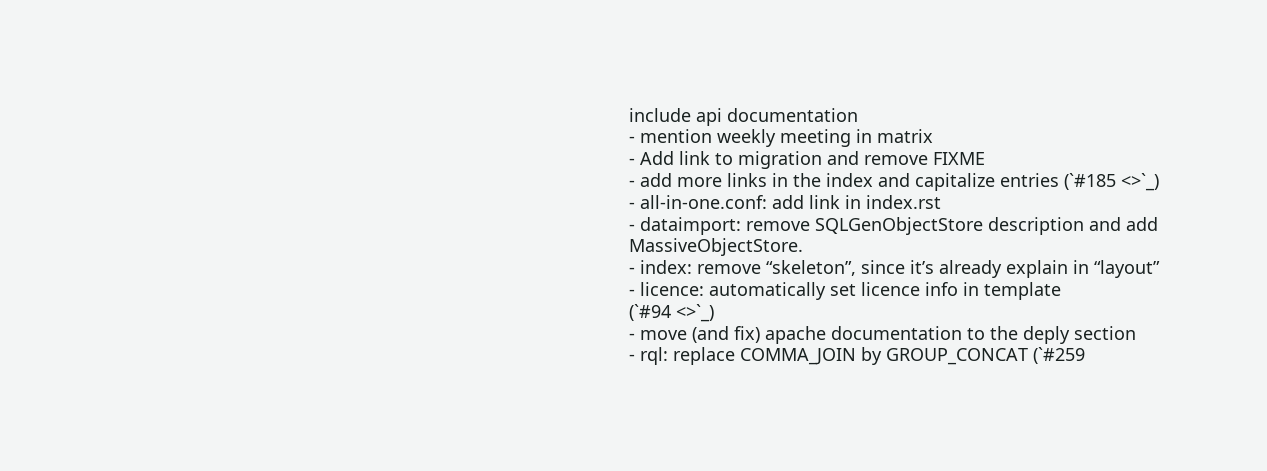include api documentation
- mention weekly meeting in matrix
- Add link to migration and remove FIXME
- add more links in the index and capitalize entries (`#185 <>`_)
- all-in-one.conf: add link in index.rst
- dataimport: remove SQLGenObjectStore description and add MassiveObjectStore.
- index: remove “skeleton”, since it’s already explain in “layout”
- licence: automatically set licence info in template
(`#94 <>`_)
- move (and fix) apache documentation to the deply section
- rql: replace COMMA_JOIN by GROUP_CONCAT (`#259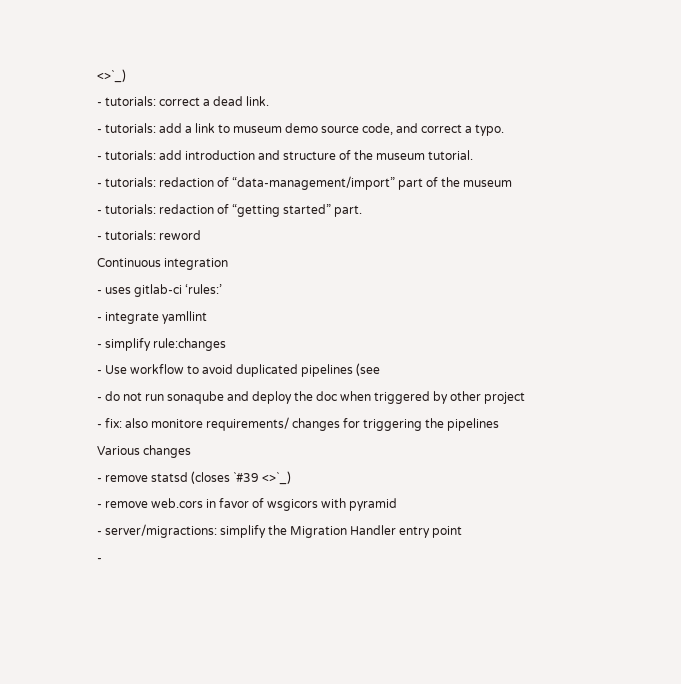<>`_)
- tutorials: correct a dead link.
- tutorials: add a link to museum demo source code, and correct a typo.
- tutorials: add introduction and structure of the museum tutorial.
- tutorials: redaction of “data-management/import” part of the museum
- tutorials: redaction of “getting started” part.
- tutorials: reword
Continuous integration
- uses gitlab-ci ‘rules:’
- integrate yamllint
- simplify rule:changes
- Use workflow to avoid duplicated pipelines (see
- do not run sonaqube and deploy the doc when triggered by other project
- fix: also monitore requirements/ changes for triggering the pipelines
Various changes
- remove statsd (closes `#39 <>`_)
- remove web.cors in favor of wsgicors with pyramid
- server/migractions: simplify the Migration Handler entry point
-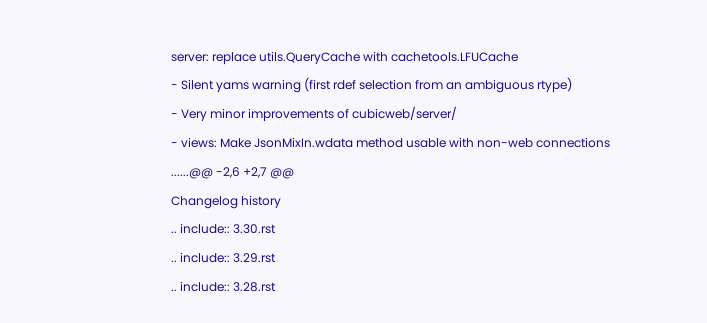server: replace utils.QueryCache with cachetools.LFUCache
- Silent yams warning (first rdef selection from an ambiguous rtype)
- Very minor improvements of cubicweb/server/
- views: Make JsonMixIn.wdata method usable with non-web connections
......@@ -2,6 +2,7 @@
Changelog history
.. include:: 3.30.rst
.. include:: 3.29.rst
.. include:: 3.28.rst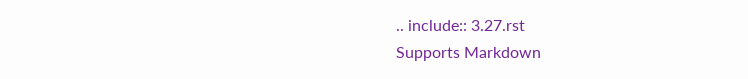.. include:: 3.27.rst
Supports Markdown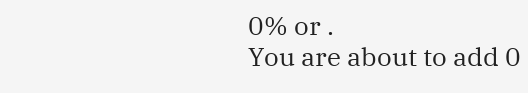0% or .
You are about to add 0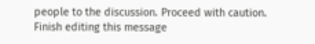people to the discussion. Proceed with caution.
Finish editing this message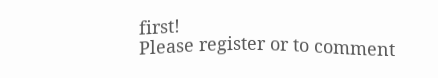first!
Please register or to comment